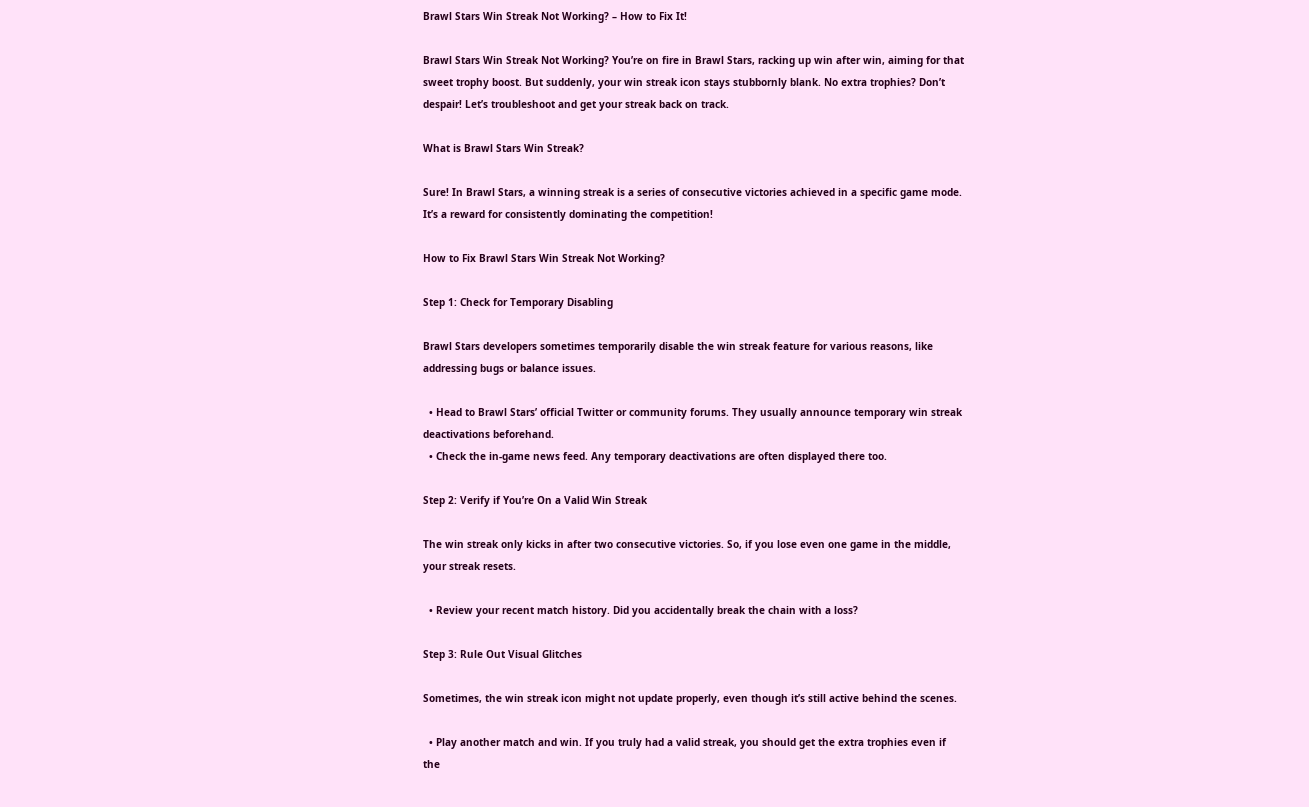Brawl Stars Win Streak Not Working? – How to Fix It!

Brawl Stars Win Streak Not Working? You’re on fire in Brawl Stars, racking up win after win, aiming for that sweet trophy boost. But suddenly, your win streak icon stays stubbornly blank. No extra trophies? Don’t despair! Let’s troubleshoot and get your streak back on track.

What is Brawl Stars Win Streak?

Sure! In Brawl Stars, a winning streak is a series of consecutive victories achieved in a specific game mode. It’s a reward for consistently dominating the competition!

How to Fix Brawl Stars Win Streak Not Working?

Step 1: Check for Temporary Disabling

Brawl Stars developers sometimes temporarily disable the win streak feature for various reasons, like addressing bugs or balance issues.

  • Head to Brawl Stars’ official Twitter or community forums. They usually announce temporary win streak deactivations beforehand.
  • Check the in-game news feed. Any temporary deactivations are often displayed there too.

Step 2: Verify if You’re On a Valid Win Streak

The win streak only kicks in after two consecutive victories. So, if you lose even one game in the middle, your streak resets.

  • Review your recent match history. Did you accidentally break the chain with a loss?

Step 3: Rule Out Visual Glitches

Sometimes, the win streak icon might not update properly, even though it’s still active behind the scenes.

  • Play another match and win. If you truly had a valid streak, you should get the extra trophies even if the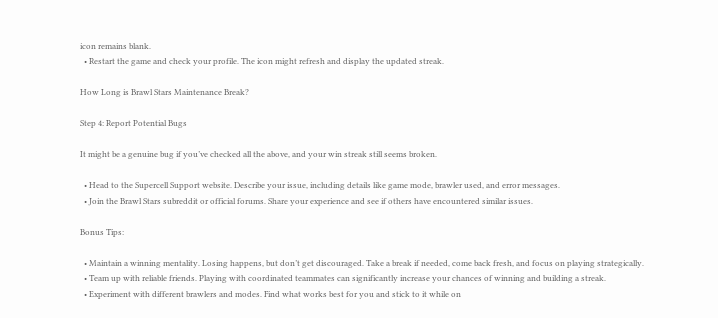icon remains blank.
  • Restart the game and check your profile. The icon might refresh and display the updated streak.

How Long is Brawl Stars Maintenance Break?

Step 4: Report Potential Bugs

It might be a genuine bug if you’ve checked all the above, and your win streak still seems broken.

  • Head to the Supercell Support website. Describe your issue, including details like game mode, brawler used, and error messages.
  • Join the Brawl Stars subreddit or official forums. Share your experience and see if others have encountered similar issues.

Bonus Tips:

  • Maintain a winning mentality. Losing happens, but don’t get discouraged. Take a break if needed, come back fresh, and focus on playing strategically.
  • Team up with reliable friends. Playing with coordinated teammates can significantly increase your chances of winning and building a streak.
  • Experiment with different brawlers and modes. Find what works best for you and stick to it while on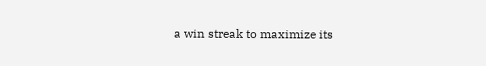a win streak to maximize its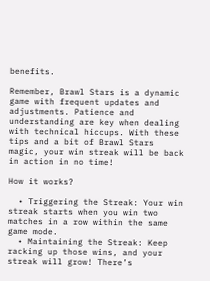benefits.

Remember, Brawl Stars is a dynamic game with frequent updates and adjustments. Patience and understanding are key when dealing with technical hiccups. With these tips and a bit of Brawl Stars magic, your win streak will be back in action in no time!

How it works?

  • Triggering the Streak: Your win streak starts when you win two matches in a row within the same game mode.
  • Maintaining the Streak: Keep racking up those wins, and your streak will grow! There’s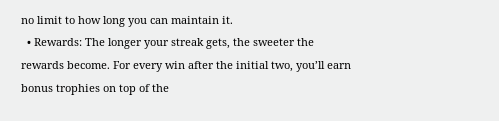no limit to how long you can maintain it.
  • Rewards: The longer your streak gets, the sweeter the rewards become. For every win after the initial two, you’ll earn bonus trophies on top of the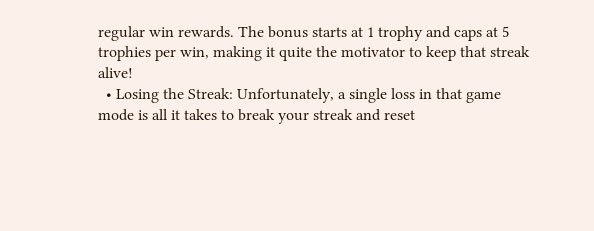regular win rewards. The bonus starts at 1 trophy and caps at 5 trophies per win, making it quite the motivator to keep that streak alive!
  • Losing the Streak: Unfortunately, a single loss in that game mode is all it takes to break your streak and reset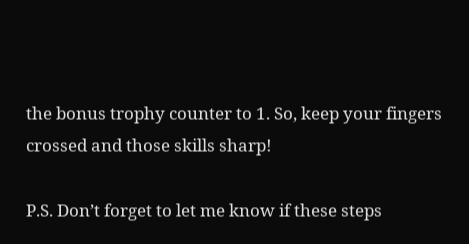the bonus trophy counter to 1. So, keep your fingers crossed and those skills sharp!

P.S. Don’t forget to let me know if these steps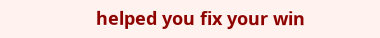helped you fix your win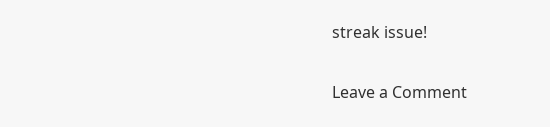streak issue!

Leave a Comment